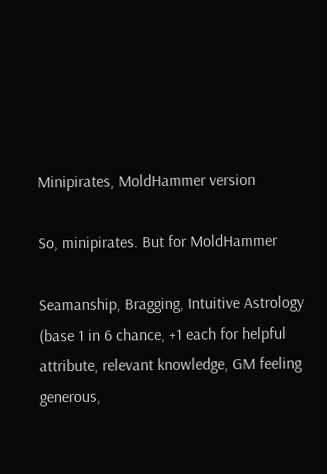Minipirates, MoldHammer version

So, minipirates. But for MoldHammer

Seamanship, Bragging, Intuitive Astrology (base 1 in 6 chance, +1 each for helpful attribute, relevant knowledge, GM feeling generous,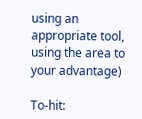using an appropriate tool, using the area to your advantage)

To-hit: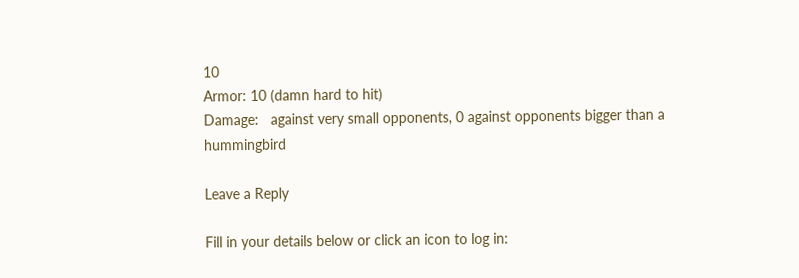10
Armor: 10 (damn hard to hit)
Damage:   against very small opponents, 0 against opponents bigger than a hummingbird

Leave a Reply

Fill in your details below or click an icon to log in: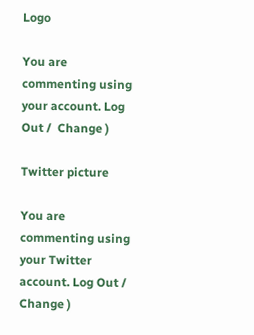Logo

You are commenting using your account. Log Out /  Change )

Twitter picture

You are commenting using your Twitter account. Log Out /  Change )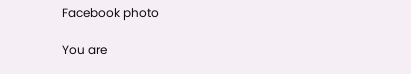Facebook photo

You are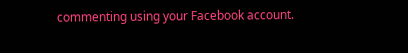commenting using your Facebook account.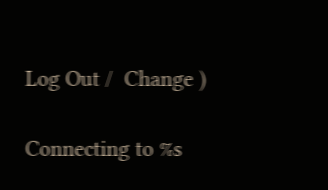Log Out /  Change )

Connecting to %s